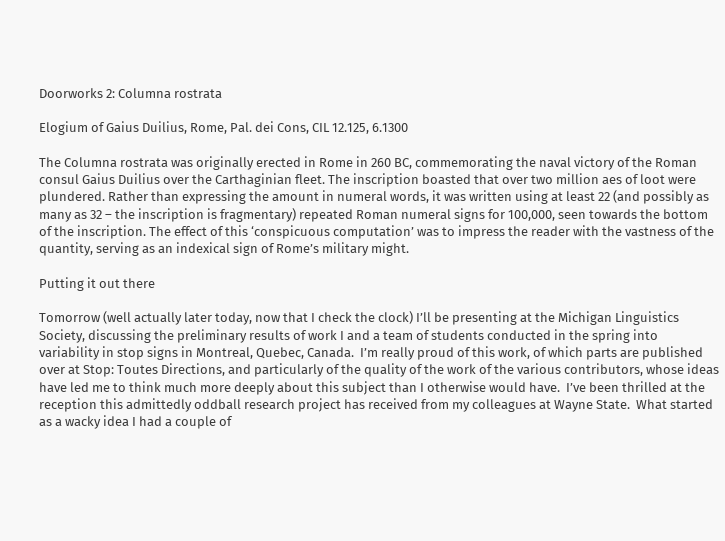Doorworks 2: Columna rostrata

Elogium of Gaius Duilius, Rome, Pal. dei Cons, CIL 12.125, 6.1300

The Columna rostrata was originally erected in Rome in 260 BC, commemorating the naval victory of the Roman consul Gaius Duilius over the Carthaginian fleet. The inscription boasted that over two million aes of loot were plundered. Rather than expressing the amount in numeral words, it was written using at least 22 (and possibly as many as 32 – the inscription is fragmentary) repeated Roman numeral signs for 100,000, seen towards the bottom of the inscription. The effect of this ‘conspicuous computation’ was to impress the reader with the vastness of the quantity, serving as an indexical sign of Rome’s military might.

Putting it out there

Tomorrow (well actually later today, now that I check the clock) I’ll be presenting at the Michigan Linguistics Society, discussing the preliminary results of work I and a team of students conducted in the spring into variability in stop signs in Montreal, Quebec, Canada.  I’m really proud of this work, of which parts are published over at Stop: Toutes Directions, and particularly of the quality of the work of the various contributors, whose ideas have led me to think much more deeply about this subject than I otherwise would have.  I’ve been thrilled at the reception this admittedly oddball research project has received from my colleagues at Wayne State.  What started as a wacky idea I had a couple of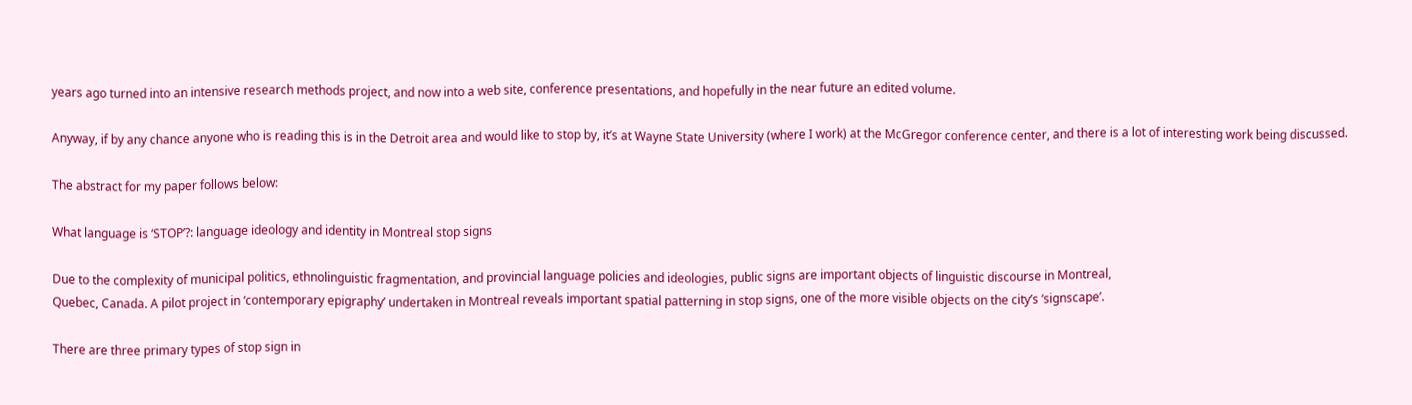years ago turned into an intensive research methods project, and now into a web site, conference presentations, and hopefully in the near future an edited volume.

Anyway, if by any chance anyone who is reading this is in the Detroit area and would like to stop by, it’s at Wayne State University (where I work) at the McGregor conference center, and there is a lot of interesting work being discussed.

The abstract for my paper follows below:

What language is ‘STOP’?: language ideology and identity in Montreal stop signs

Due to the complexity of municipal politics, ethnolinguistic fragmentation, and provincial language policies and ideologies, public signs are important objects of linguistic discourse in Montreal,
Quebec, Canada. A pilot project in ‘contemporary epigraphy’ undertaken in Montreal reveals important spatial patterning in stop signs, one of the more visible objects on the city’s ‘signscape’.

There are three primary types of stop sign in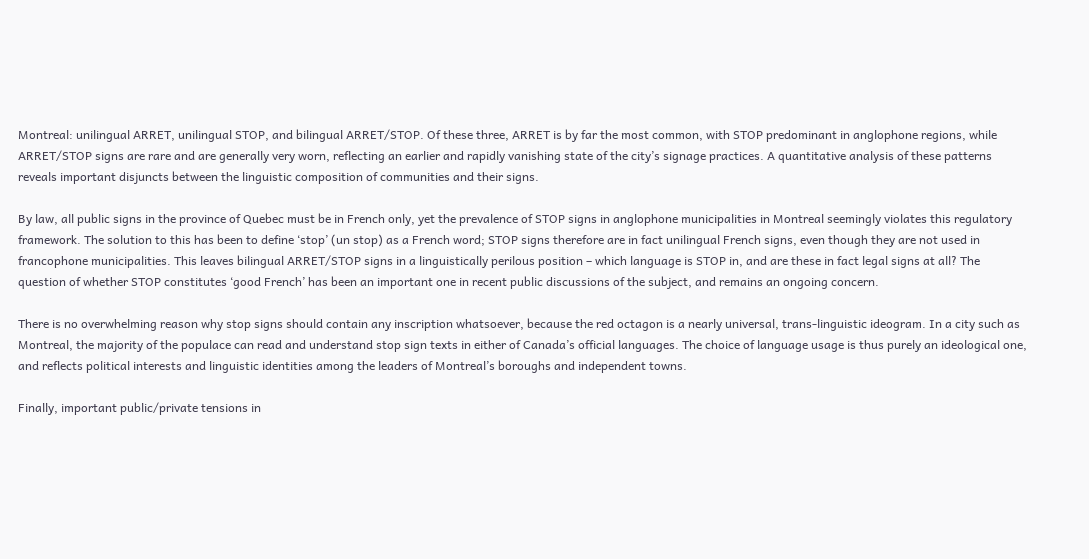Montreal: unilingual ARRET, unilingual STOP, and bilingual ARRET/STOP. Of these three, ARRET is by far the most common, with STOP predominant in anglophone regions, while ARRET/STOP signs are rare and are generally very worn, reflecting an earlier and rapidly vanishing state of the city’s signage practices. A quantitative analysis of these patterns reveals important disjuncts between the linguistic composition of communities and their signs.

By law, all public signs in the province of Quebec must be in French only, yet the prevalence of STOP signs in anglophone municipalities in Montreal seemingly violates this regulatory framework. The solution to this has been to define ‘stop’ (un stop) as a French word; STOP signs therefore are in fact unilingual French signs, even though they are not used in francophone municipalities. This leaves bilingual ARRET/STOP signs in a linguistically perilous position – which language is STOP in, and are these in fact legal signs at all? The question of whether STOP constitutes ‘good French’ has been an important one in recent public discussions of the subject, and remains an ongoing concern.

There is no overwhelming reason why stop signs should contain any inscription whatsoever, because the red octagon is a nearly universal, trans-linguistic ideogram. In a city such as Montreal, the majority of the populace can read and understand stop sign texts in either of Canada’s official languages. The choice of language usage is thus purely an ideological one, and reflects political interests and linguistic identities among the leaders of Montreal’s boroughs and independent towns.

Finally, important public/private tensions in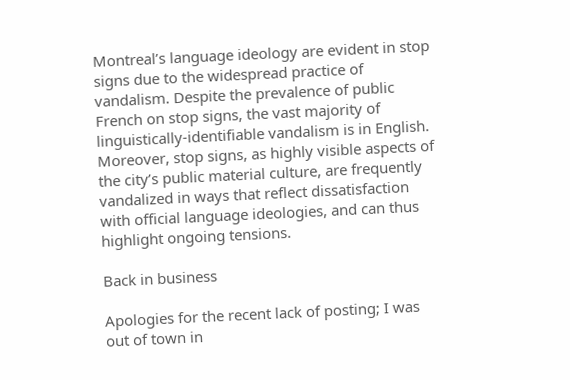Montreal’s language ideology are evident in stop signs due to the widespread practice of vandalism. Despite the prevalence of public French on stop signs, the vast majority of linguistically-identifiable vandalism is in English. Moreover, stop signs, as highly visible aspects of the city’s public material culture, are frequently vandalized in ways that reflect dissatisfaction with official language ideologies, and can thus highlight ongoing tensions.

Back in business

Apologies for the recent lack of posting; I was out of town in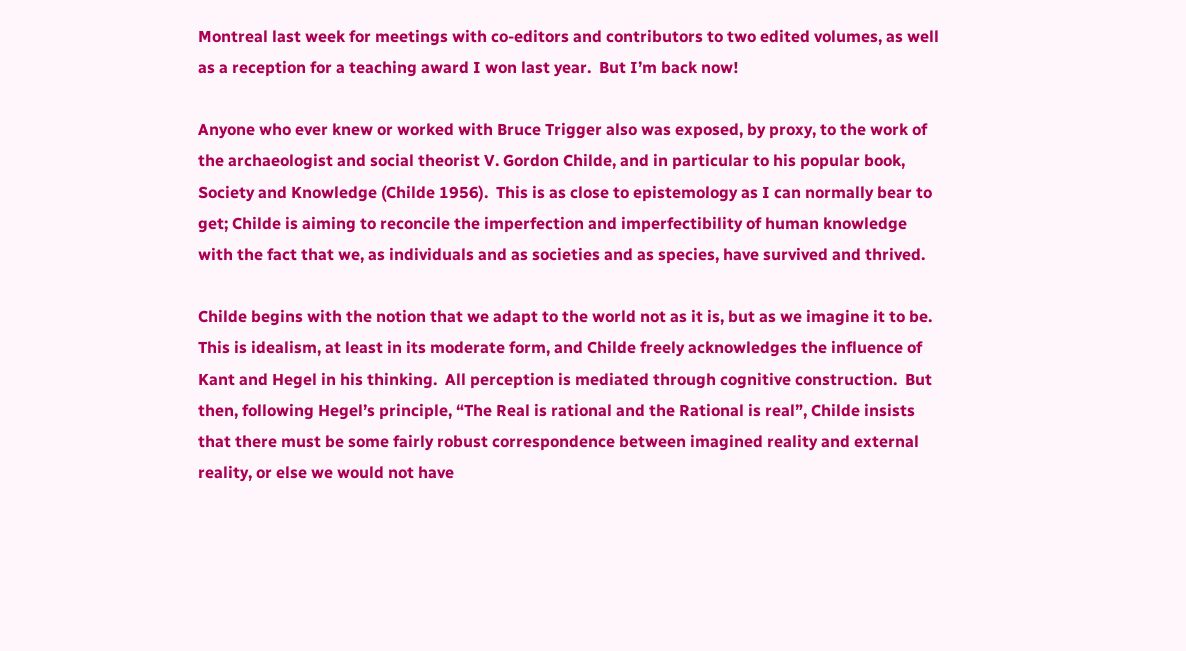Montreal last week for meetings with co-editors and contributors to two edited volumes, as well as a reception for a teaching award I won last year.  But I’m back now!

Anyone who ever knew or worked with Bruce Trigger also was exposed, by proxy, to the work of the archaeologist and social theorist V. Gordon Childe, and in particular to his popular book, Society and Knowledge (Childe 1956).  This is as close to epistemology as I can normally bear to get; Childe is aiming to reconcile the imperfection and imperfectibility of human knowledge with the fact that we, as individuals and as societies and as species, have survived and thrived.

Childe begins with the notion that we adapt to the world not as it is, but as we imagine it to be.  This is idealism, at least in its moderate form, and Childe freely acknowledges the influence of Kant and Hegel in his thinking.  All perception is mediated through cognitive construction.  But then, following Hegel’s principle, “The Real is rational and the Rational is real”, Childe insists that there must be some fairly robust correspondence between imagined reality and external reality, or else we would not have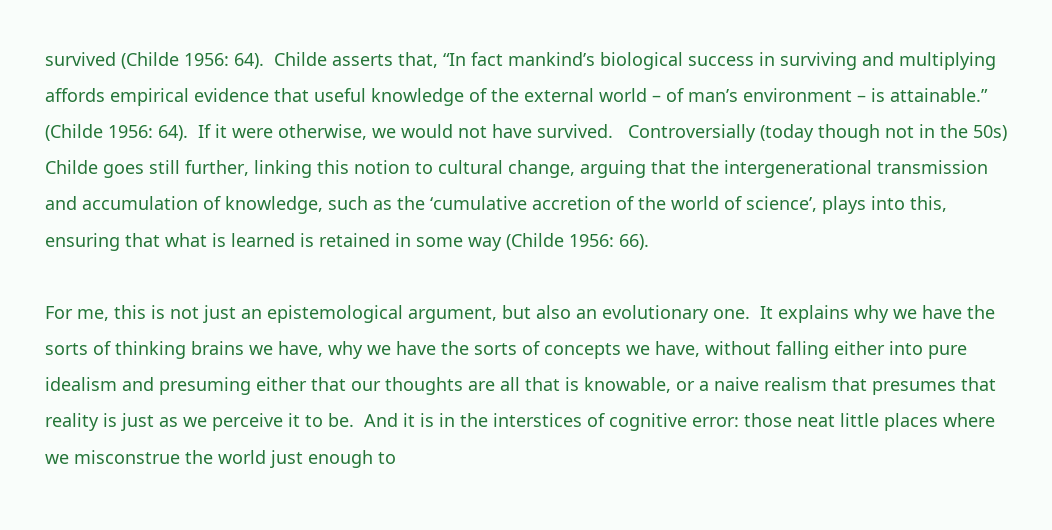survived (Childe 1956: 64).  Childe asserts that, “In fact mankind’s biological success in surviving and multiplying affords empirical evidence that useful knowledge of the external world – of man’s environment – is attainable.” (Childe 1956: 64).  If it were otherwise, we would not have survived.   Controversially (today though not in the 50s) Childe goes still further, linking this notion to cultural change, arguing that the intergenerational transmission and accumulation of knowledge, such as the ‘cumulative accretion of the world of science’, plays into this, ensuring that what is learned is retained in some way (Childe 1956: 66).

For me, this is not just an epistemological argument, but also an evolutionary one.  It explains why we have the sorts of thinking brains we have, why we have the sorts of concepts we have, without falling either into pure idealism and presuming either that our thoughts are all that is knowable, or a naive realism that presumes that reality is just as we perceive it to be.  And it is in the interstices of cognitive error: those neat little places where we misconstrue the world just enough to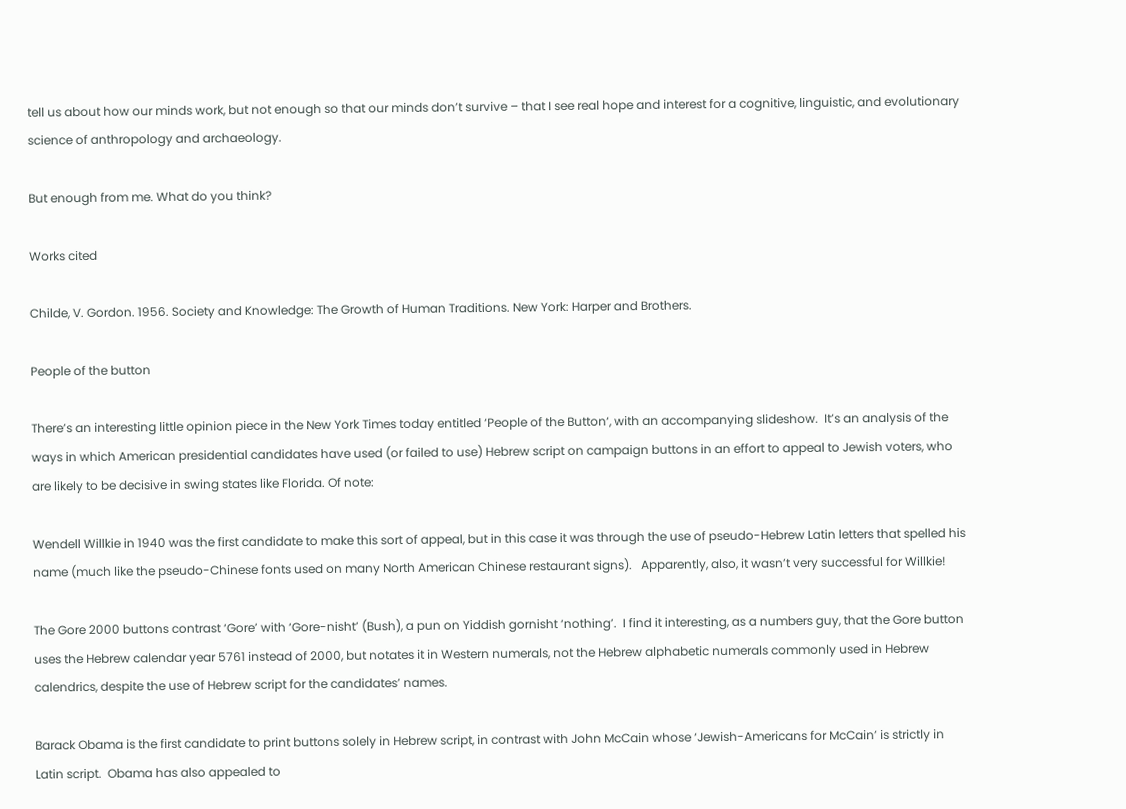tell us about how our minds work, but not enough so that our minds don’t survive – that I see real hope and interest for a cognitive, linguistic, and evolutionary science of anthropology and archaeology.

But enough from me. What do you think?

Works cited

Childe, V. Gordon. 1956. Society and Knowledge: The Growth of Human Traditions. New York: Harper and Brothers.

People of the button

There’s an interesting little opinion piece in the New York Times today entitled ‘People of the Button‘, with an accompanying slideshow.  It’s an analysis of the ways in which American presidential candidates have used (or failed to use) Hebrew script on campaign buttons in an effort to appeal to Jewish voters, who are likely to be decisive in swing states like Florida. Of note:

Wendell Willkie in 1940 was the first candidate to make this sort of appeal, but in this case it was through the use of pseudo-Hebrew Latin letters that spelled his name (much like the pseudo-Chinese fonts used on many North American Chinese restaurant signs).   Apparently, also, it wasn’t very successful for Willkie!

The Gore 2000 buttons contrast ‘Gore’ with ‘Gore-nisht’ (Bush), a pun on Yiddish gornisht ‘nothing’.  I find it interesting, as a numbers guy, that the Gore button uses the Hebrew calendar year 5761 instead of 2000, but notates it in Western numerals, not the Hebrew alphabetic numerals commonly used in Hebrew calendrics, despite the use of Hebrew script for the candidates’ names.

Barack Obama is the first candidate to print buttons solely in Hebrew script, in contrast with John McCain whose ‘Jewish-Americans for McCain’ is strictly in Latin script.  Obama has also appealed to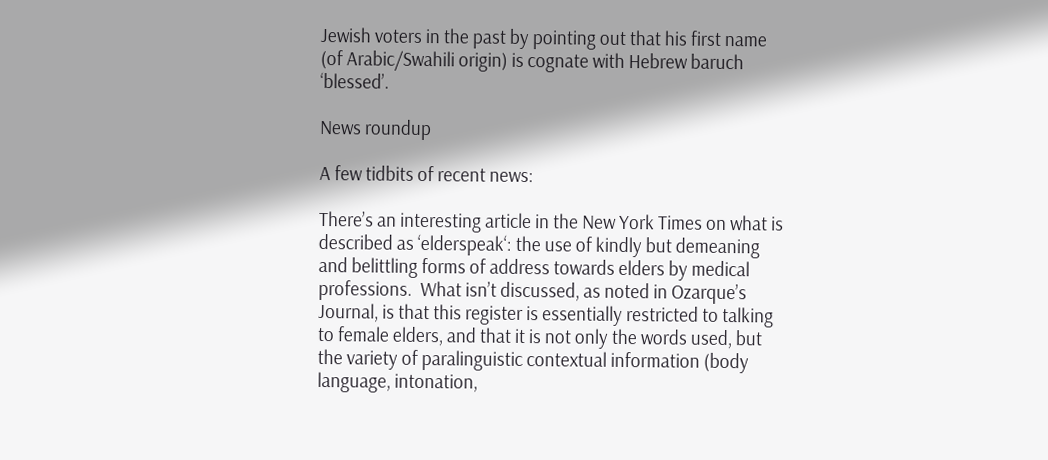Jewish voters in the past by pointing out that his first name (of Arabic/Swahili origin) is cognate with Hebrew baruch ‘blessed’.

News roundup

A few tidbits of recent news:

There’s an interesting article in the New York Times on what is described as ‘elderspeak‘: the use of kindly but demeaning and belittling forms of address towards elders by medical professions.  What isn’t discussed, as noted in Ozarque’s Journal, is that this register is essentially restricted to talking to female elders, and that it is not only the words used, but the variety of paralinguistic contextual information (body language, intonation,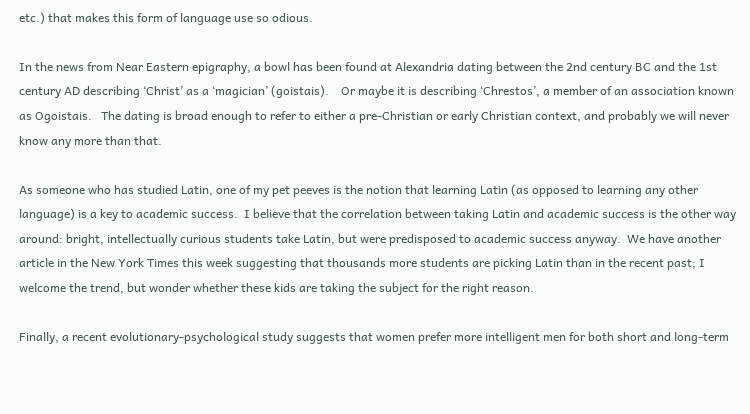etc.) that makes this form of language use so odious.

In the news from Near Eastern epigraphy, a bowl has been found at Alexandria dating between the 2nd century BC and the 1st century AD describing ‘Christ’ as a ‘magician’ (goistais).    Or maybe it is describing ‘Chrestos’, a member of an association known as Ogoistais.   The dating is broad enough to refer to either a pre-Christian or early Christian context, and probably we will never know any more than that.

As someone who has studied Latin, one of my pet peeves is the notion that learning Latin (as opposed to learning any other language) is a key to academic success.  I believe that the correlation between taking Latin and academic success is the other way around: bright, intellectually curious students take Latin, but were predisposed to academic success anyway.  We have another article in the New York Times this week suggesting that thousands more students are picking Latin than in the recent past; I welcome the trend, but wonder whether these kids are taking the subject for the right reason.

Finally, a recent evolutionary-psychological study suggests that women prefer more intelligent men for both short and long-term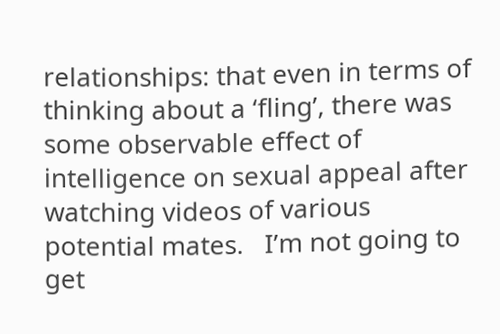relationships: that even in terms of thinking about a ‘fling’, there was some observable effect of intelligence on sexual appeal after watching videos of various potential mates.   I’m not going to get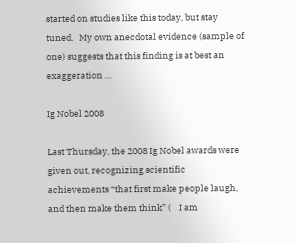started on studies like this today, but stay tuned.   My own anecdotal evidence (sample of one) suggests that this finding is at best an exaggeration …

Ig Nobel 2008

Last Thursday, the 2008 Ig Nobel awards were given out, recognizing scientific achievements “that first make people laugh, and then make them think” (    I am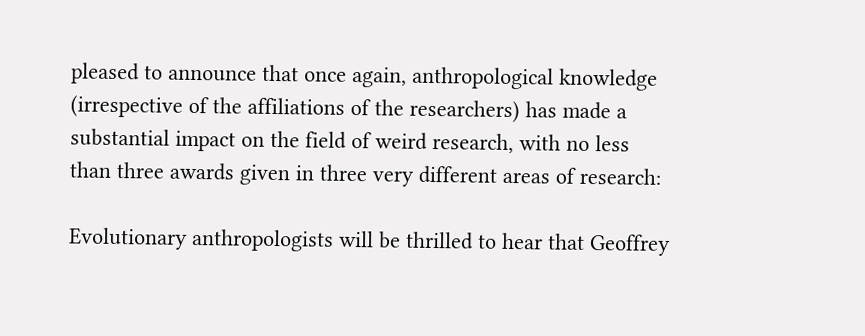pleased to announce that once again, anthropological knowledge (irrespective of the affiliations of the researchers) has made a substantial impact on the field of weird research, with no less than three awards given in three very different areas of research:

Evolutionary anthropologists will be thrilled to hear that Geoffrey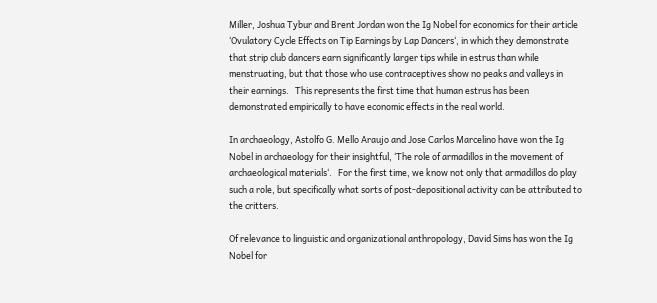Miller, Joshua Tybur and Brent Jordan won the Ig Nobel for economics for their article ‘Ovulatory Cycle Effects on Tip Earnings by Lap Dancers‘, in which they demonstrate that strip club dancers earn significantly larger tips while in estrus than while menstruating, but that those who use contraceptives show no peaks and valleys in their earnings.   This represents the first time that human estrus has been demonstrated empirically to have economic effects in the real world.

In archaeology, Astolfo G. Mello Araujo and Jose Carlos Marcelino have won the Ig Nobel in archaeology for their insightful, ‘The role of armadillos in the movement of archaeological materials‘.   For the first time, we know not only that armadillos do play such a role, but specifically what sorts of post-depositional activity can be attributed to the critters.

Of relevance to linguistic and organizational anthropology, David Sims has won the Ig Nobel for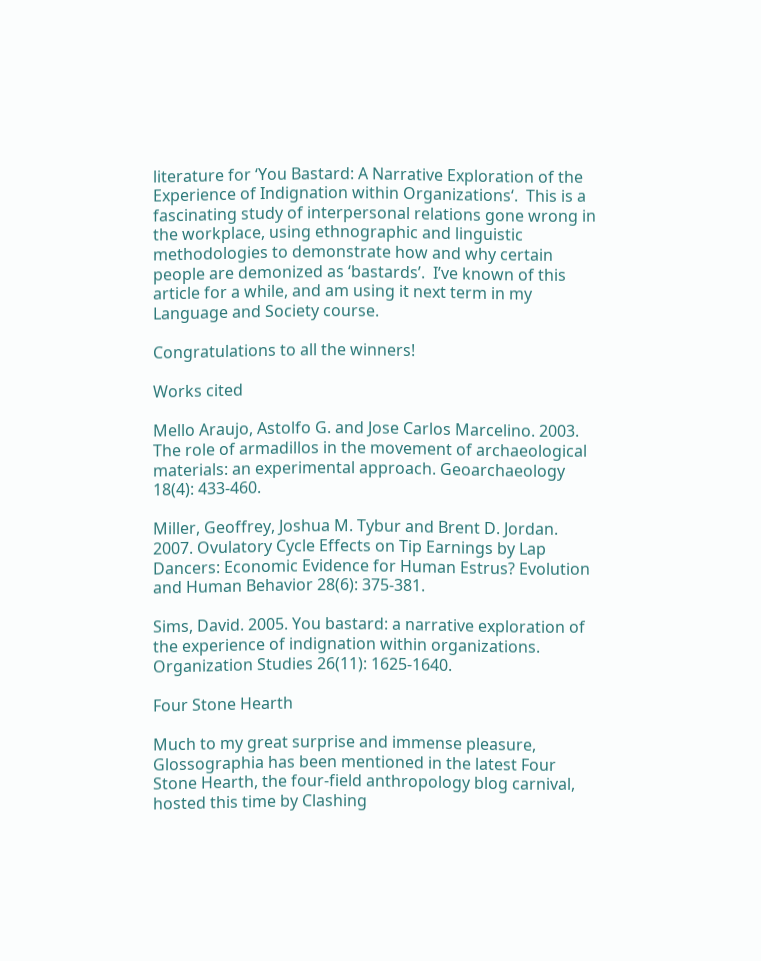literature for ‘You Bastard: A Narrative Exploration of the Experience of Indignation within Organizations‘.  This is a fascinating study of interpersonal relations gone wrong in the workplace, using ethnographic and linguistic methodologies to demonstrate how and why certain people are demonized as ‘bastards’.  I’ve known of this article for a while, and am using it next term in my Language and Society course.

Congratulations to all the winners!

Works cited

Mello Araujo, Astolfo G. and Jose Carlos Marcelino. 2003. The role of armadillos in the movement of archaeological materials: an experimental approach. Geoarchaeology 18(4): 433-460.

Miller, Geoffrey, Joshua M. Tybur and Brent D. Jordan. 2007. Ovulatory Cycle Effects on Tip Earnings by Lap Dancers: Economic Evidence for Human Estrus? Evolution and Human Behavior 28(6): 375-381.

Sims, David. 2005. You bastard: a narrative exploration of the experience of indignation within organizations. Organization Studies 26(11): 1625-1640.

Four Stone Hearth

Much to my great surprise and immense pleasure, Glossographia has been mentioned in the latest Four Stone Hearth, the four-field anthropology blog carnival, hosted this time by Clashing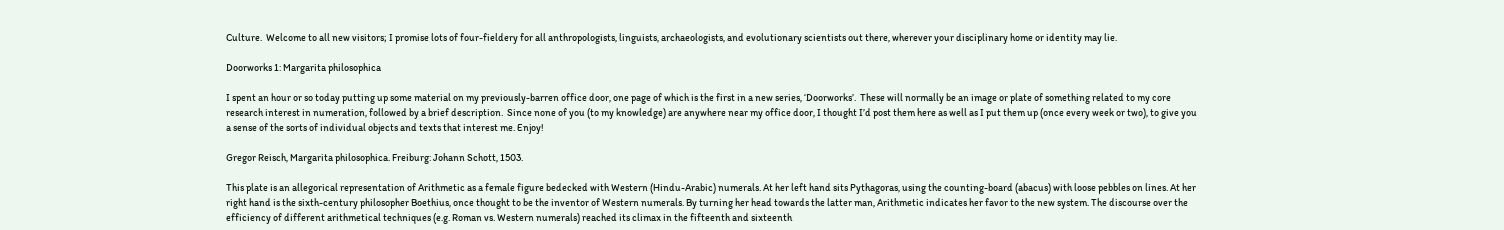Culture.  Welcome to all new visitors; I promise lots of four-fieldery for all anthropologists, linguists, archaeologists, and evolutionary scientists out there, wherever your disciplinary home or identity may lie.

Doorworks 1: Margarita philosophica

I spent an hour or so today putting up some material on my previously-barren office door, one page of which is the first in a new series, ‘Doorworks’.  These will normally be an image or plate of something related to my core research interest in numeration, followed by a brief description.  Since none of you (to my knowledge) are anywhere near my office door, I thought I’d post them here as well as I put them up (once every week or two), to give you a sense of the sorts of individual objects and texts that interest me. Enjoy!

Gregor Reisch, Margarita philosophica. Freiburg: Johann Schott, 1503.

This plate is an allegorical representation of Arithmetic as a female figure bedecked with Western (Hindu-Arabic) numerals. At her left hand sits Pythagoras, using the counting-board (abacus) with loose pebbles on lines. At her right hand is the sixth-century philosopher Boethius, once thought to be the inventor of Western numerals. By turning her head towards the latter man, Arithmetic indicates her favor to the new system. The discourse over the efficiency of different arithmetical techniques (e.g. Roman vs. Western numerals) reached its climax in the fifteenth and sixteenth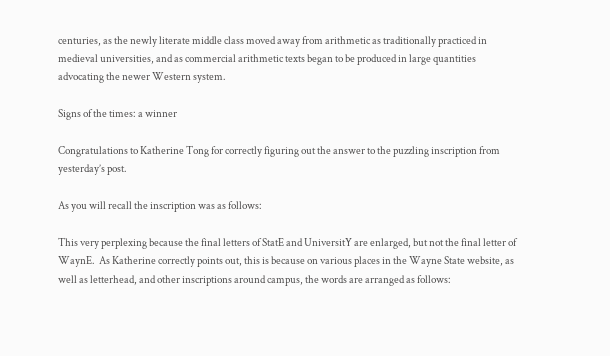centuries, as the newly literate middle class moved away from arithmetic as traditionally practiced in medieval universities, and as commercial arithmetic texts began to be produced in large quantities advocating the newer Western system.

Signs of the times: a winner

Congratulations to Katherine Tong for correctly figuring out the answer to the puzzling inscription from yesterday’s post.

As you will recall the inscription was as follows:

This very perplexing because the final letters of StatE and UniversitY are enlarged, but not the final letter of WaynE.  As Katherine correctly points out, this is because on various places in the Wayne State website, as well as letterhead, and other inscriptions around campus, the words are arranged as follows: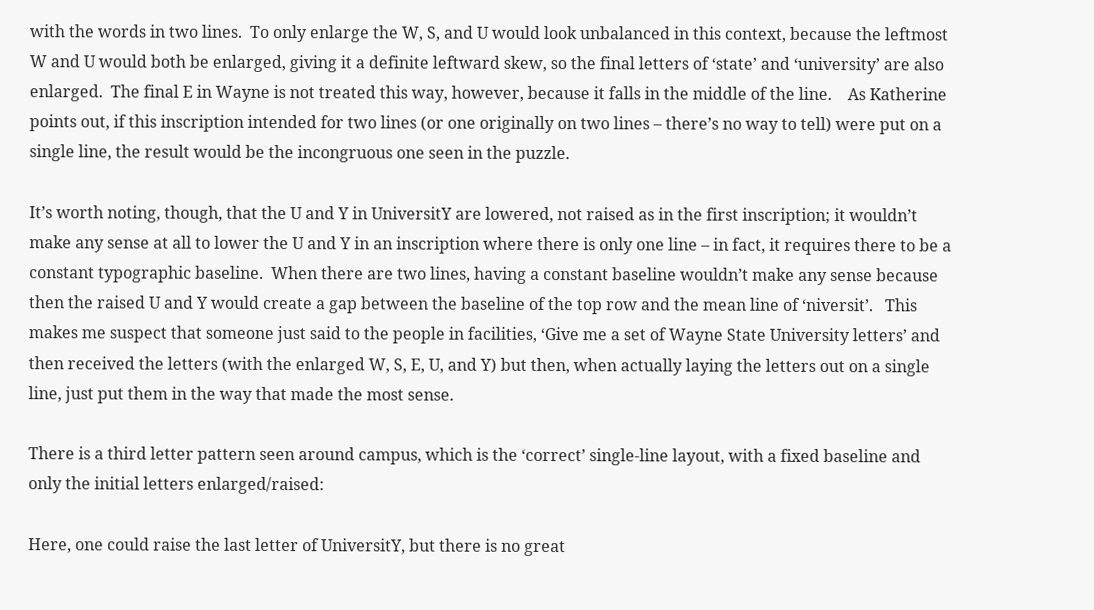with the words in two lines.  To only enlarge the W, S, and U would look unbalanced in this context, because the leftmost W and U would both be enlarged, giving it a definite leftward skew, so the final letters of ‘state’ and ‘university’ are also enlarged.  The final E in Wayne is not treated this way, however, because it falls in the middle of the line.    As Katherine points out, if this inscription intended for two lines (or one originally on two lines – there’s no way to tell) were put on a single line, the result would be the incongruous one seen in the puzzle.

It’s worth noting, though, that the U and Y in UniversitY are lowered, not raised as in the first inscription; it wouldn’t make any sense at all to lower the U and Y in an inscription where there is only one line – in fact, it requires there to be a constant typographic baseline.  When there are two lines, having a constant baseline wouldn’t make any sense because then the raised U and Y would create a gap between the baseline of the top row and the mean line of ‘niversit’.   This makes me suspect that someone just said to the people in facilities, ‘Give me a set of Wayne State University letters’ and then received the letters (with the enlarged W, S, E, U, and Y) but then, when actually laying the letters out on a single line, just put them in the way that made the most sense.

There is a third letter pattern seen around campus, which is the ‘correct’ single-line layout, with a fixed baseline and only the initial letters enlarged/raised:

Here, one could raise the last letter of UniversitY, but there is no great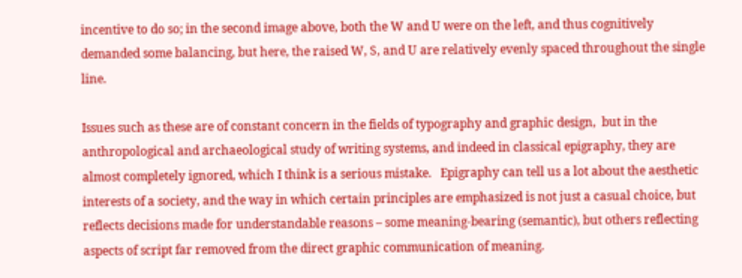incentive to do so; in the second image above, both the W and U were on the left, and thus cognitively demanded some balancing, but here, the raised W, S, and U are relatively evenly spaced throughout the single line.

Issues such as these are of constant concern in the fields of typography and graphic design,  but in the anthropological and archaeological study of writing systems, and indeed in classical epigraphy, they are almost completely ignored, which I think is a serious mistake.   Epigraphy can tell us a lot about the aesthetic interests of a society, and the way in which certain principles are emphasized is not just a casual choice, but reflects decisions made for understandable reasons – some meaning-bearing (semantic), but others reflecting aspects of script far removed from the direct graphic communication of meaning.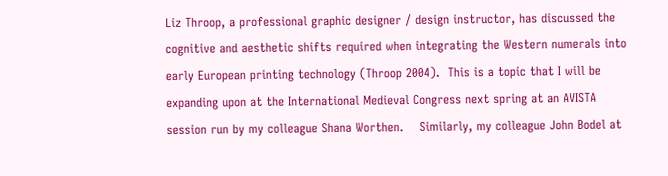Liz Throop, a professional graphic designer / design instructor, has discussed the cognitive and aesthetic shifts required when integrating the Western numerals into early European printing technology (Throop 2004).  This is a topic that I will be expanding upon at the International Medieval Congress next spring at an AVISTA session run by my colleague Shana Worthen.    Similarly, my colleague John Bodel at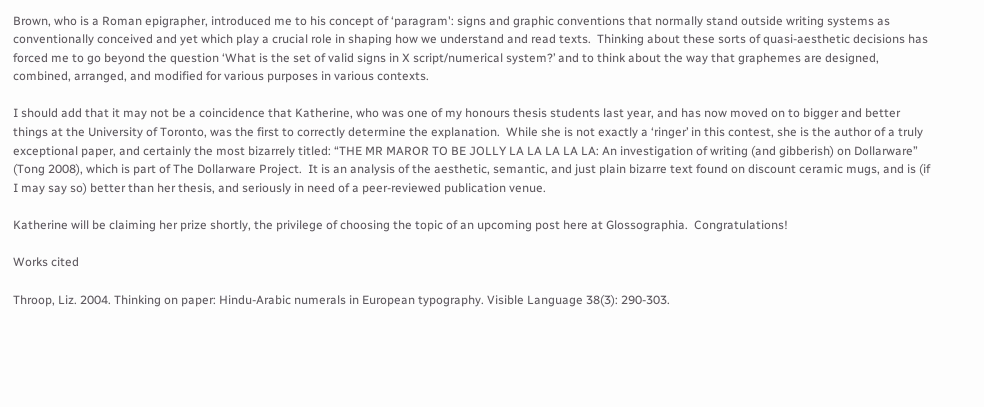Brown, who is a Roman epigrapher, introduced me to his concept of ‘paragram': signs and graphic conventions that normally stand outside writing systems as conventionally conceived and yet which play a crucial role in shaping how we understand and read texts.  Thinking about these sorts of quasi-aesthetic decisions has forced me to go beyond the question ‘What is the set of valid signs in X script/numerical system?’ and to think about the way that graphemes are designed, combined, arranged, and modified for various purposes in various contexts.

I should add that it may not be a coincidence that Katherine, who was one of my honours thesis students last year, and has now moved on to bigger and better things at the University of Toronto, was the first to correctly determine the explanation.  While she is not exactly a ‘ringer’ in this contest, she is the author of a truly exceptional paper, and certainly the most bizarrely titled: “THE MR MAROR TO BE JOLLY LA LA LA LA LA: An investigation of writing (and gibberish) on Dollarware” (Tong 2008), which is part of The Dollarware Project.  It is an analysis of the aesthetic, semantic, and just plain bizarre text found on discount ceramic mugs, and is (if I may say so) better than her thesis, and seriously in need of a peer-reviewed publication venue.

Katherine will be claiming her prize shortly, the privilege of choosing the topic of an upcoming post here at Glossographia.  Congratulations!

Works cited

Throop, Liz. 2004. Thinking on paper: Hindu-Arabic numerals in European typography. Visible Language 38(3): 290-303.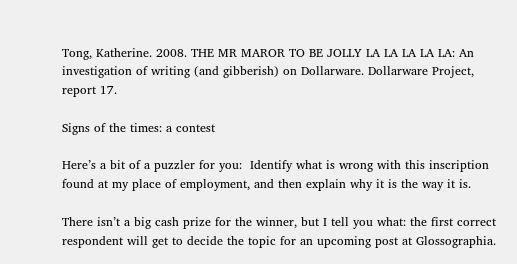Tong, Katherine. 2008. THE MR MAROR TO BE JOLLY LA LA LA LA LA: An investigation of writing (and gibberish) on Dollarware. Dollarware Project, report 17.

Signs of the times: a contest

Here’s a bit of a puzzler for you:  Identify what is wrong with this inscription found at my place of employment, and then explain why it is the way it is.

There isn’t a big cash prize for the winner, but I tell you what: the first correct respondent will get to decide the topic for an upcoming post at Glossographia.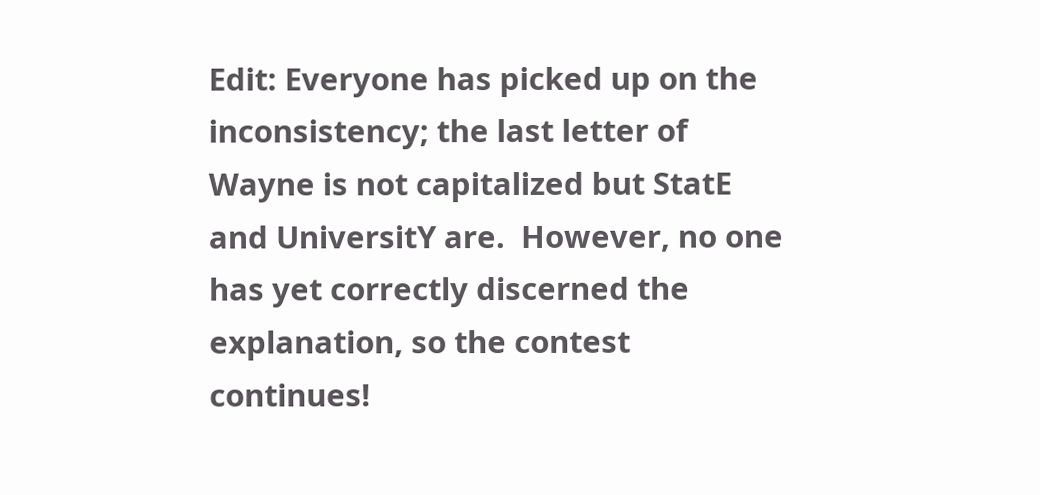Edit: Everyone has picked up on the inconsistency; the last letter of Wayne is not capitalized but StatE and UniversitY are.  However, no one has yet correctly discerned the explanation, so the contest continues!